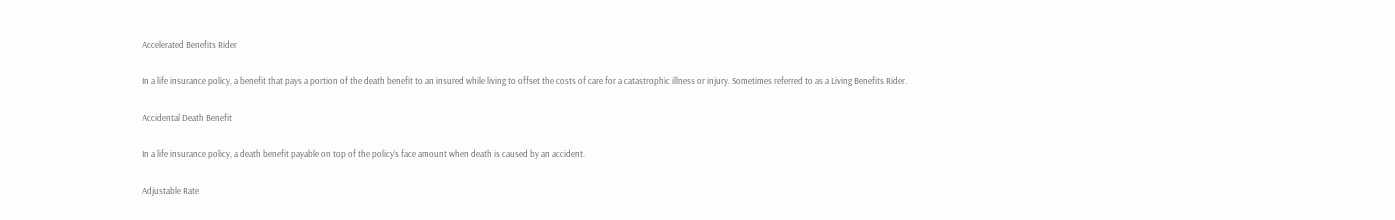Accelerated Benefits Rider

In a life insurance policy, a benefit that pays a portion of the death benefit to an insured while living to offset the costs of care for a catastrophic illness or injury. Sometimes referred to as a Living Benefits Rider.

Accidental Death Benefit

In a life insurance policy, a death benefit payable on top of the policy’s face amount when death is caused by an accident.

Adjustable Rate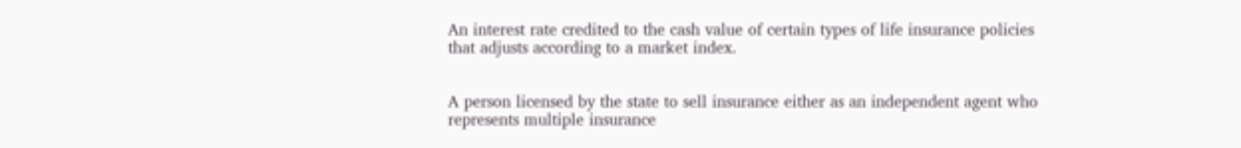An interest rate credited to the cash value of certain types of life insurance policies that adjusts according to a market index.


A person licensed by the state to sell insurance either as an independent agent who represents multiple insurance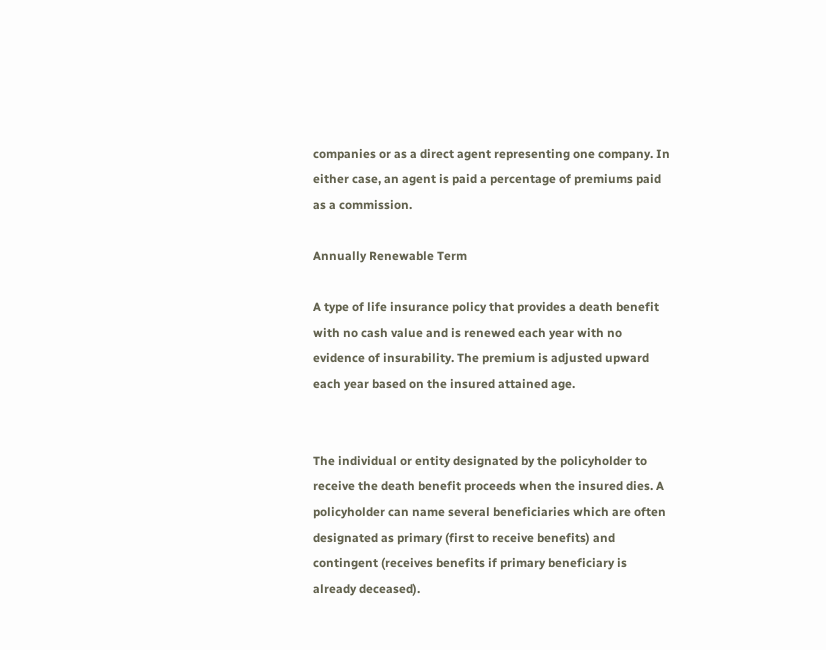companies or as a direct agent representing one company. In either case, an agent is paid a percentage of premiums paid as a commission.

Annually Renewable Term

A type of life insurance policy that provides a death benefit with no cash value and is renewed each year with no evidence of insurability. The premium is adjusted upward each year based on the insured attained age.


The individual or entity designated by the policyholder to receive the death benefit proceeds when the insured dies. A policyholder can name several beneficiaries which are often designated as primary (first to receive benefits) and contingent (receives benefits if primary beneficiary is already deceased).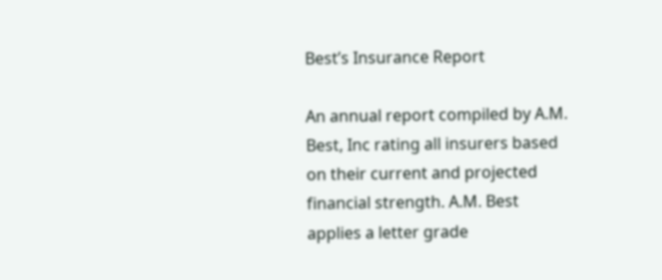Best’s Insurance Report

An annual report compiled by A.M. Best, Inc rating all insurers based on their current and projected financial strength. A.M. Best applies a letter grade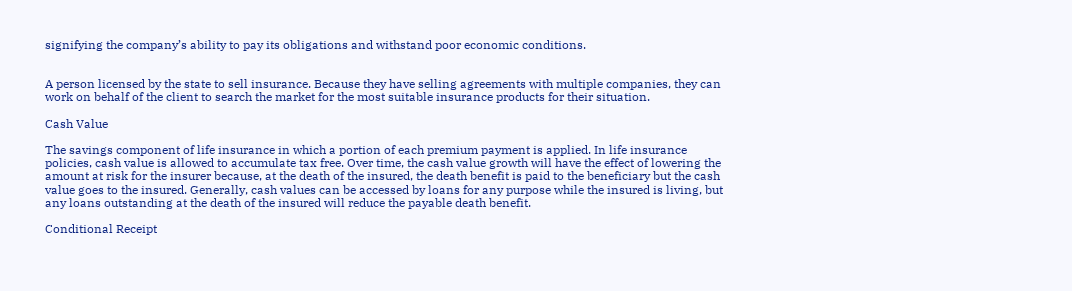signifying the company’s ability to pay its obligations and withstand poor economic conditions.


A person licensed by the state to sell insurance. Because they have selling agreements with multiple companies, they can work on behalf of the client to search the market for the most suitable insurance products for their situation.

Cash Value

The savings component of life insurance in which a portion of each premium payment is applied. In life insurance policies, cash value is allowed to accumulate tax free. Over time, the cash value growth will have the effect of lowering the amount at risk for the insurer because, at the death of the insured, the death benefit is paid to the beneficiary but the cash value goes to the insured. Generally, cash values can be accessed by loans for any purpose while the insured is living, but any loans outstanding at the death of the insured will reduce the payable death benefit.

Conditional Receipt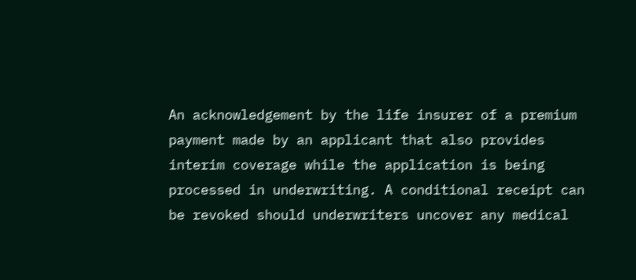An acknowledgement by the life insurer of a premium payment made by an applicant that also provides interim coverage while the application is being processed in underwriting. A conditional receipt can be revoked should underwriters uncover any medical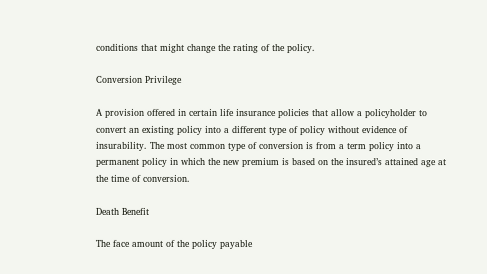conditions that might change the rating of the policy.

Conversion Privilege

A provision offered in certain life insurance policies that allow a policyholder to convert an existing policy into a different type of policy without evidence of insurability. The most common type of conversion is from a term policy into a permanent policy in which the new premium is based on the insured’s attained age at the time of conversion.

Death Benefit

The face amount of the policy payable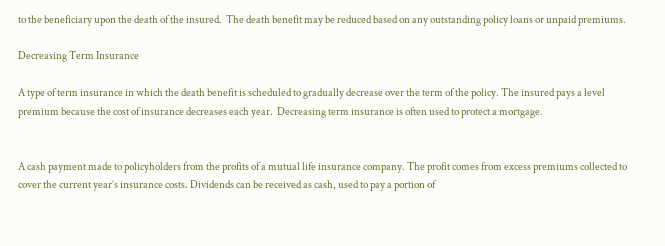to the beneficiary upon the death of the insured.  The death benefit may be reduced based on any outstanding policy loans or unpaid premiums.

Decreasing Term Insurance

A type of term insurance in which the death benefit is scheduled to gradually decrease over the term of the policy. The insured pays a level premium because the cost of insurance decreases each year.  Decreasing term insurance is often used to protect a mortgage.


A cash payment made to policyholders from the profits of a mutual life insurance company. The profit comes from excess premiums collected to cover the current year’s insurance costs. Dividends can be received as cash, used to pay a portion of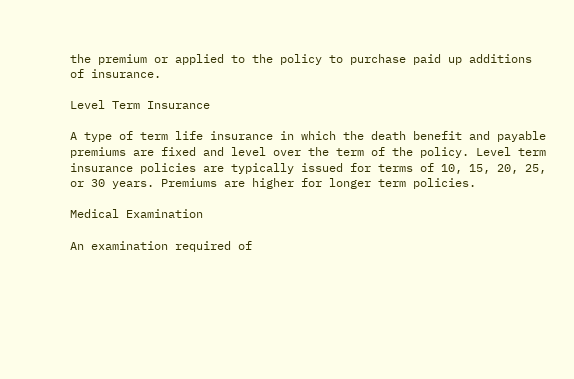the premium or applied to the policy to purchase paid up additions of insurance.

Level Term Insurance

A type of term life insurance in which the death benefit and payable premiums are fixed and level over the term of the policy. Level term insurance policies are typically issued for terms of 10, 15, 20, 25, or 30 years. Premiums are higher for longer term policies.

Medical Examination

An examination required of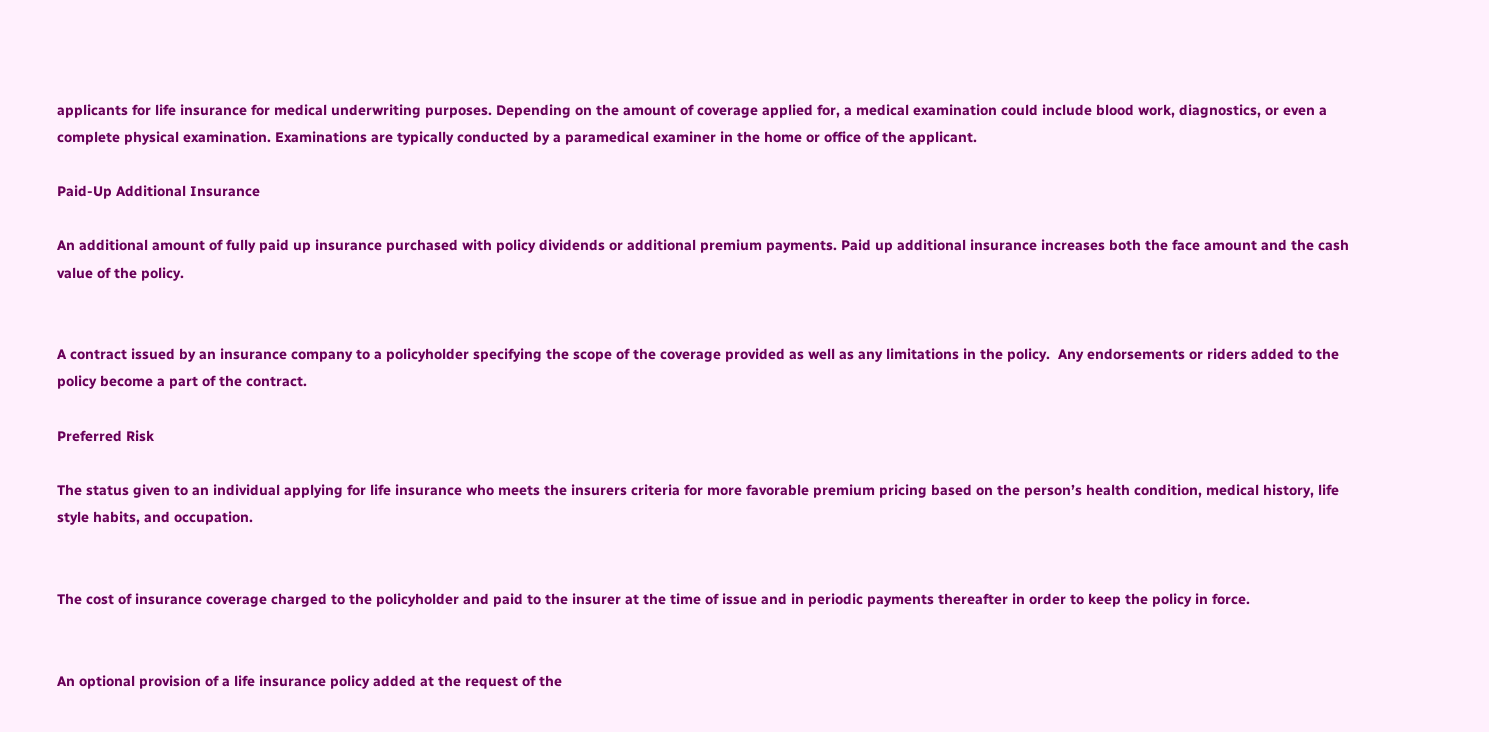applicants for life insurance for medical underwriting purposes. Depending on the amount of coverage applied for, a medical examination could include blood work, diagnostics, or even a complete physical examination. Examinations are typically conducted by a paramedical examiner in the home or office of the applicant.

Paid-Up Additional Insurance

An additional amount of fully paid up insurance purchased with policy dividends or additional premium payments. Paid up additional insurance increases both the face amount and the cash value of the policy.


A contract issued by an insurance company to a policyholder specifying the scope of the coverage provided as well as any limitations in the policy.  Any endorsements or riders added to the policy become a part of the contract.

Preferred Risk

The status given to an individual applying for life insurance who meets the insurers criteria for more favorable premium pricing based on the person’s health condition, medical history, life style habits, and occupation.


The cost of insurance coverage charged to the policyholder and paid to the insurer at the time of issue and in periodic payments thereafter in order to keep the policy in force.


An optional provision of a life insurance policy added at the request of the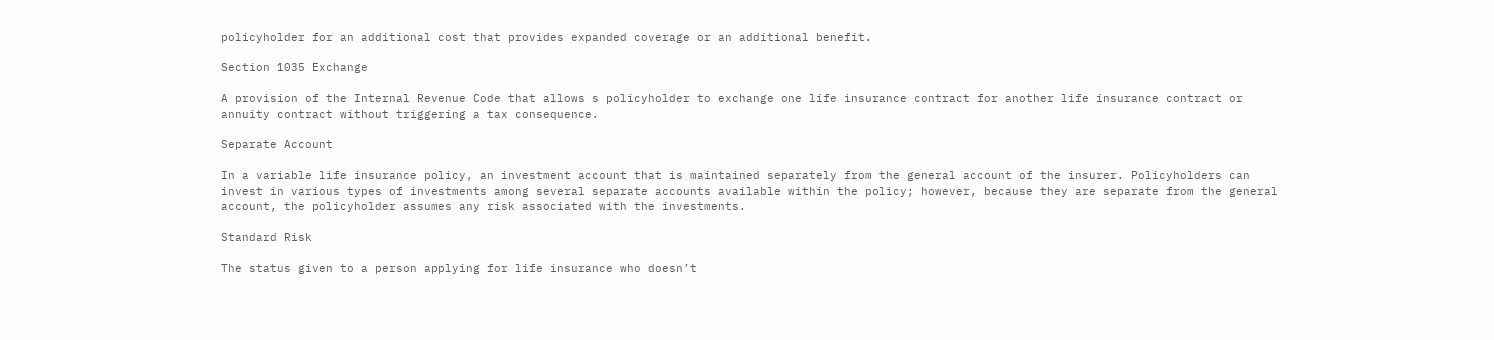policyholder for an additional cost that provides expanded coverage or an additional benefit.

Section 1035 Exchange

A provision of the Internal Revenue Code that allows s policyholder to exchange one life insurance contract for another life insurance contract or annuity contract without triggering a tax consequence.

Separate Account

In a variable life insurance policy, an investment account that is maintained separately from the general account of the insurer. Policyholders can invest in various types of investments among several separate accounts available within the policy; however, because they are separate from the general account, the policyholder assumes any risk associated with the investments.

Standard Risk

The status given to a person applying for life insurance who doesn’t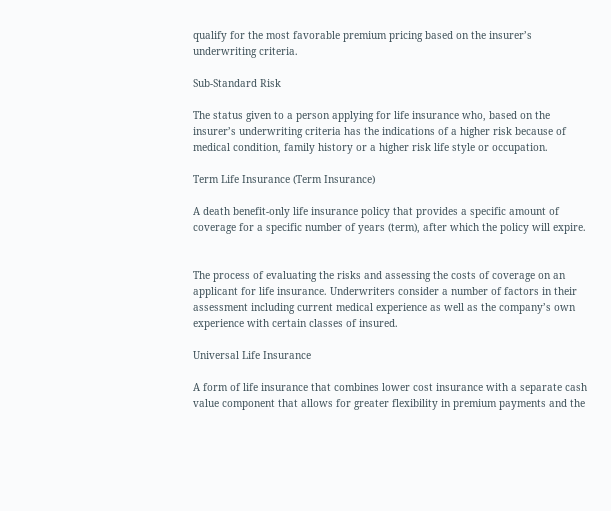qualify for the most favorable premium pricing based on the insurer’s underwriting criteria.

Sub-Standard Risk

The status given to a person applying for life insurance who, based on the insurer’s underwriting criteria has the indications of a higher risk because of medical condition, family history or a higher risk life style or occupation.

Term Life Insurance (Term Insurance)

A death benefit-only life insurance policy that provides a specific amount of coverage for a specific number of years (term), after which the policy will expire.


The process of evaluating the risks and assessing the costs of coverage on an applicant for life insurance. Underwriters consider a number of factors in their assessment including current medical experience as well as the company’s own experience with certain classes of insured.

Universal Life Insurance

A form of life insurance that combines lower cost insurance with a separate cash value component that allows for greater flexibility in premium payments and the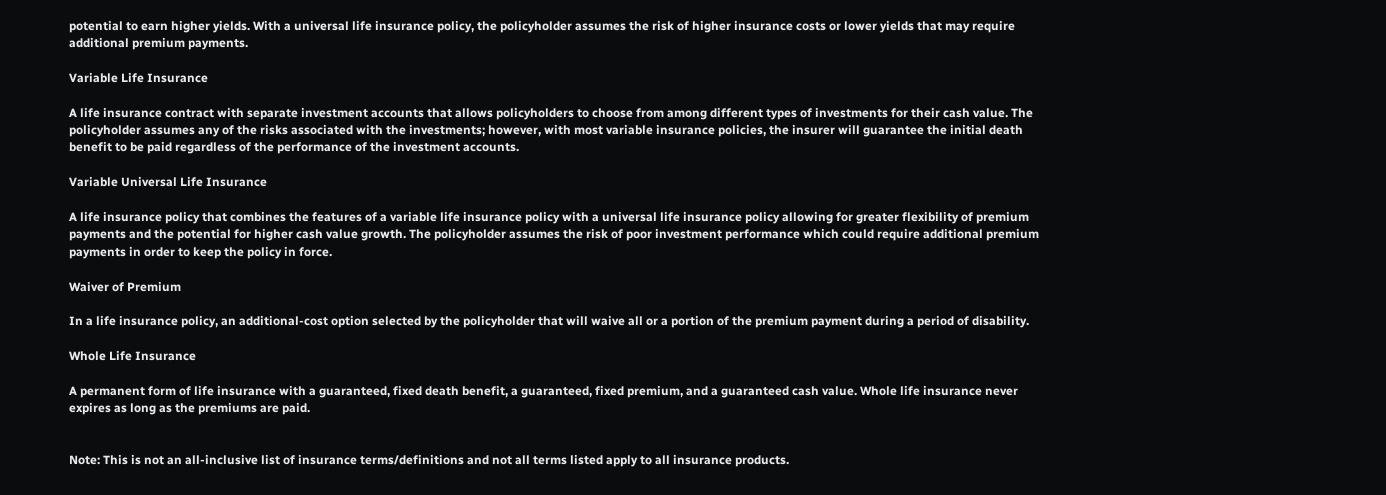potential to earn higher yields. With a universal life insurance policy, the policyholder assumes the risk of higher insurance costs or lower yields that may require additional premium payments.

Variable Life Insurance

A life insurance contract with separate investment accounts that allows policyholders to choose from among different types of investments for their cash value. The policyholder assumes any of the risks associated with the investments; however, with most variable insurance policies, the insurer will guarantee the initial death benefit to be paid regardless of the performance of the investment accounts.

Variable Universal Life Insurance

A life insurance policy that combines the features of a variable life insurance policy with a universal life insurance policy allowing for greater flexibility of premium payments and the potential for higher cash value growth. The policyholder assumes the risk of poor investment performance which could require additional premium payments in order to keep the policy in force.

Waiver of Premium

In a life insurance policy, an additional-cost option selected by the policyholder that will waive all or a portion of the premium payment during a period of disability.

Whole Life Insurance

A permanent form of life insurance with a guaranteed, fixed death benefit, a guaranteed, fixed premium, and a guaranteed cash value. Whole life insurance never expires as long as the premiums are paid.


Note: This is not an all-inclusive list of insurance terms/definitions and not all terms listed apply to all insurance products.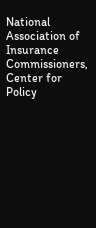National Association of Insurance Commissioners, Center for Policy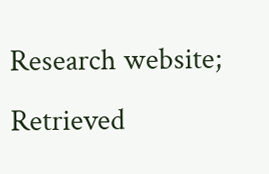Research website; Retrieved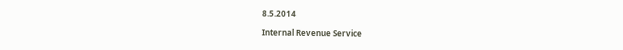8.5.2014

Internal Revenue Service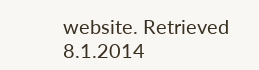website. Retrieved 8.1.2014